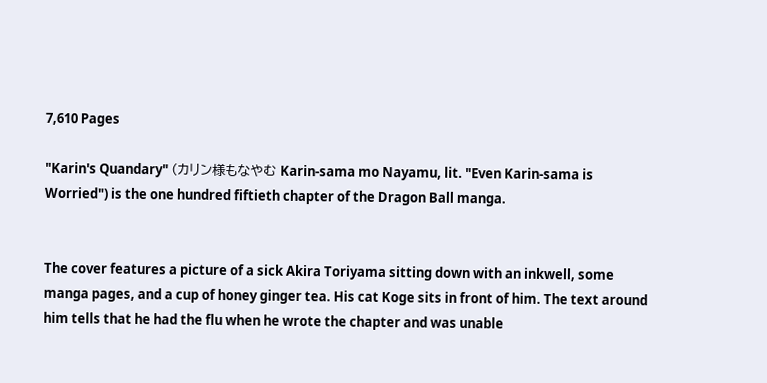7,610 Pages

"Karin's Quandary" (カリン様もなやむ Karin-sama mo Nayamu, lit. "Even Karin-sama is Worried") is the one hundred fiftieth chapter of the Dragon Ball manga.


The cover features a picture of a sick Akira Toriyama sitting down with an inkwell, some manga pages, and a cup of honey ginger tea. His cat Koge sits in front of him. The text around him tells that he had the flu when he wrote the chapter and was unable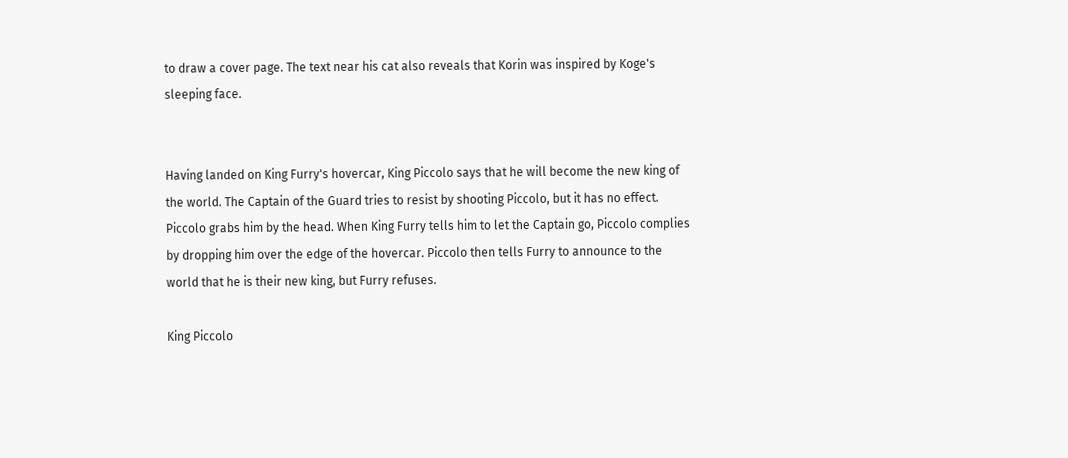to draw a cover page. The text near his cat also reveals that Korin was inspired by Koge's sleeping face.


Having landed on King Furry's hovercar, King Piccolo says that he will become the new king of the world. The Captain of the Guard tries to resist by shooting Piccolo, but it has no effect. Piccolo grabs him by the head. When King Furry tells him to let the Captain go, Piccolo complies by dropping him over the edge of the hovercar. Piccolo then tells Furry to announce to the world that he is their new king, but Furry refuses.

King Piccolo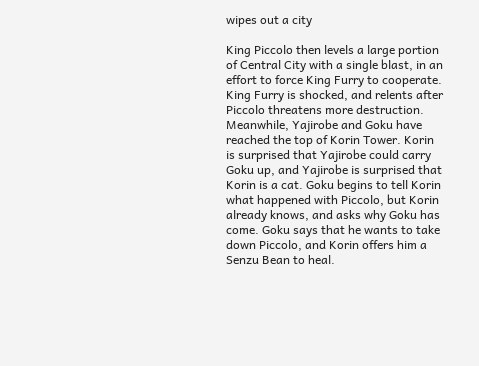wipes out a city

King Piccolo then levels a large portion of Central City with a single blast, in an effort to force King Furry to cooperate. King Furry is shocked, and relents after Piccolo threatens more destruction. Meanwhile, Yajirobe and Goku have reached the top of Korin Tower. Korin is surprised that Yajirobe could carry Goku up, and Yajirobe is surprised that Korin is a cat. Goku begins to tell Korin what happened with Piccolo, but Korin already knows, and asks why Goku has come. Goku says that he wants to take down Piccolo, and Korin offers him a Senzu Bean to heal.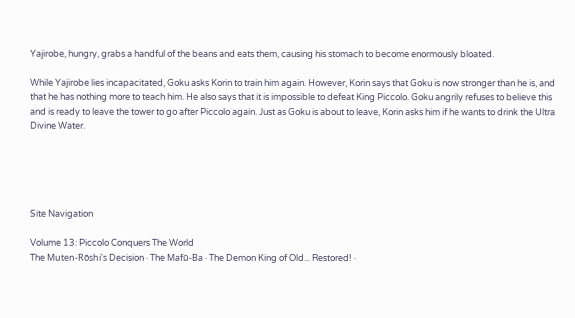Yajirobe, hungry, grabs a handful of the beans and eats them, causing his stomach to become enormously bloated.

While Yajirobe lies incapacitated, Goku asks Korin to train him again. However, Korin says that Goku is now stronger than he is, and that he has nothing more to teach him. He also says that it is impossible to defeat King Piccolo. Goku angrily refuses to believe this and is ready to leave the tower to go after Piccolo again. Just as Goku is about to leave, Korin asks him if he wants to drink the Ultra Divine Water.





Site Navigation

Volume 13: Piccolo Conquers The World
The Muten-Rōshi's Decision · The Mafū-Ba · The Demon King of Old... Restored! ·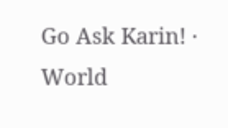Go Ask Karin! · World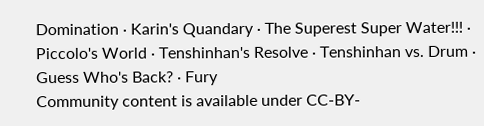Domination · Karin's Quandary · The Superest Super Water!!! · Piccolo's World · Tenshinhan's Resolve · Tenshinhan vs. Drum · Guess Who's Back? · Fury
Community content is available under CC-BY-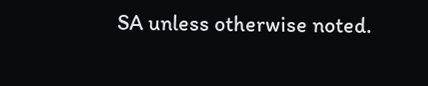SA unless otherwise noted.